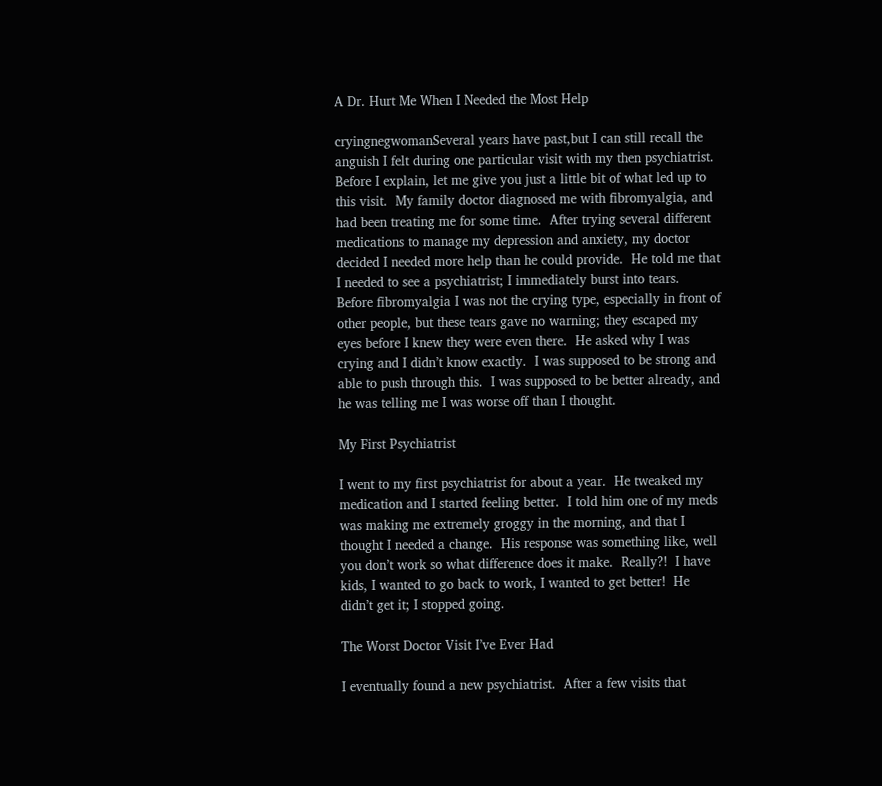A Dr. Hurt Me When I Needed the Most Help

cryingnegwomanSeveral years have past,but I can still recall the anguish I felt during one particular visit with my then psychiatrist.  Before I explain, let me give you just a little bit of what led up to this visit.  My family doctor diagnosed me with fibromyalgia, and had been treating me for some time.  After trying several different medications to manage my depression and anxiety, my doctor decided I needed more help than he could provide.  He told me that I needed to see a psychiatrist; I immediately burst into tears.  Before fibromyalgia I was not the crying type, especially in front of other people, but these tears gave no warning; they escaped my eyes before I knew they were even there.  He asked why I was crying and I didn’t know exactly.  I was supposed to be strong and able to push through this.  I was supposed to be better already, and he was telling me I was worse off than I thought.

My First Psychiatrist

I went to my first psychiatrist for about a year.  He tweaked my medication and I started feeling better.  I told him one of my meds was making me extremely groggy in the morning, and that I thought I needed a change.  His response was something like, well you don’t work so what difference does it make.  Really?!  I have kids, I wanted to go back to work, I wanted to get better!  He didn’t get it; I stopped going.

The Worst Doctor Visit I’ve Ever Had

I eventually found a new psychiatrist.  After a few visits that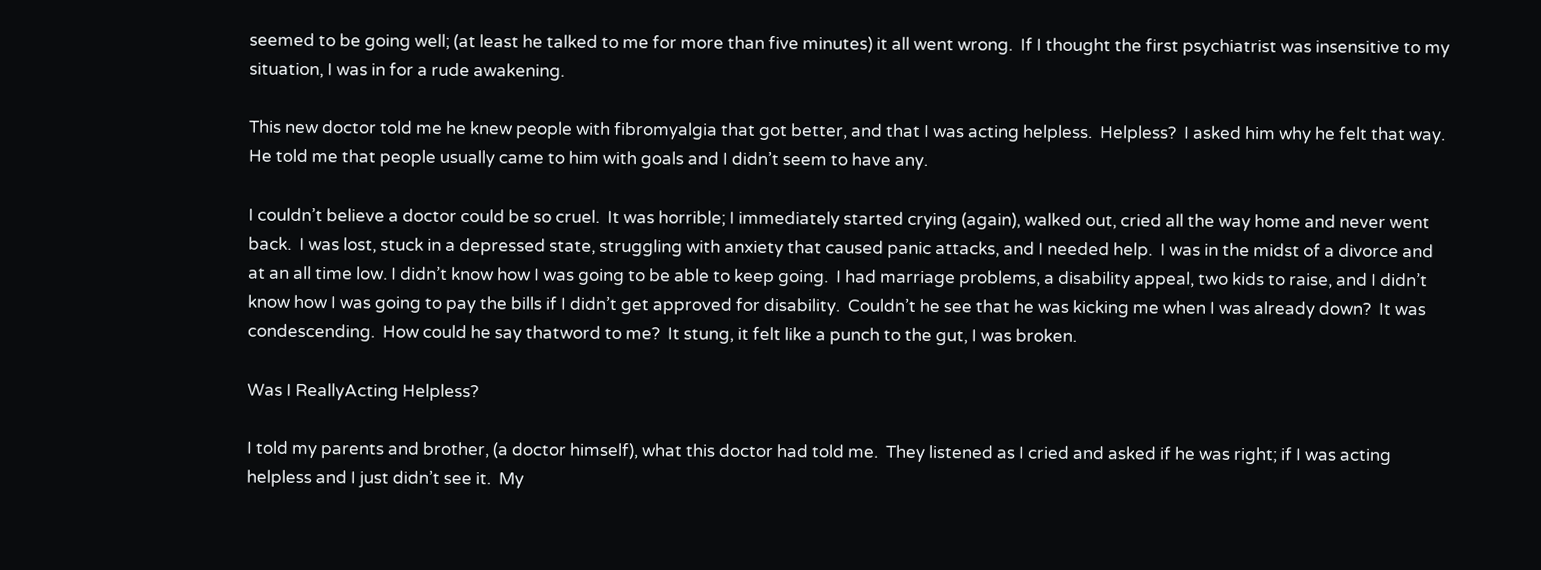seemed to be going well; (at least he talked to me for more than five minutes) it all went wrong.  If I thought the first psychiatrist was insensitive to my situation, I was in for a rude awakening.

This new doctor told me he knew people with fibromyalgia that got better, and that I was acting helpless.  Helpless?  I asked him why he felt that way.  He told me that people usually came to him with goals and I didn’t seem to have any.

I couldn’t believe a doctor could be so cruel.  It was horrible; I immediately started crying (again), walked out, cried all the way home and never went back.  I was lost, stuck in a depressed state, struggling with anxiety that caused panic attacks, and I needed help.  I was in the midst of a divorce and at an all time low. I didn’t know how I was going to be able to keep going.  I had marriage problems, a disability appeal, two kids to raise, and I didn’t know how I was going to pay the bills if I didn’t get approved for disability.  Couldn’t he see that he was kicking me when I was already down?  It was condescending.  How could he say thatword to me?  It stung, it felt like a punch to the gut, I was broken.

Was I ReallyActing Helpless?

I told my parents and brother, (a doctor himself), what this doctor had told me.  They listened as I cried and asked if he was right; if I was acting helpless and I just didn’t see it.  My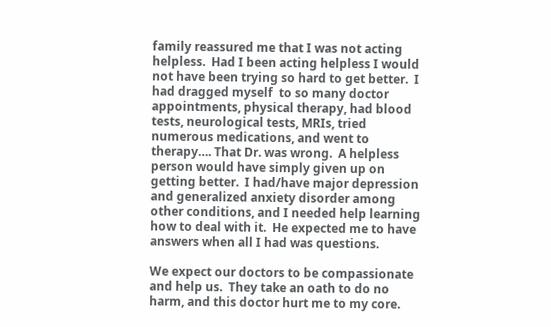family reassured me that I was not acting helpless.  Had I been acting helpless I would not have been trying so hard to get better.  I had dragged myself  to so many doctor appointments, physical therapy, had blood tests, neurological tests, MRIs, tried numerous medications, and went to therapy…. That Dr. was wrong.  A helpless person would have simply given up on getting better.  I had/have major depression and generalized anxiety disorder among other conditions, and I needed help learning how to deal with it.  He expected me to have answers when all I had was questions.

We expect our doctors to be compassionate and help us.  They take an oath to do no harm, and this doctor hurt me to my core.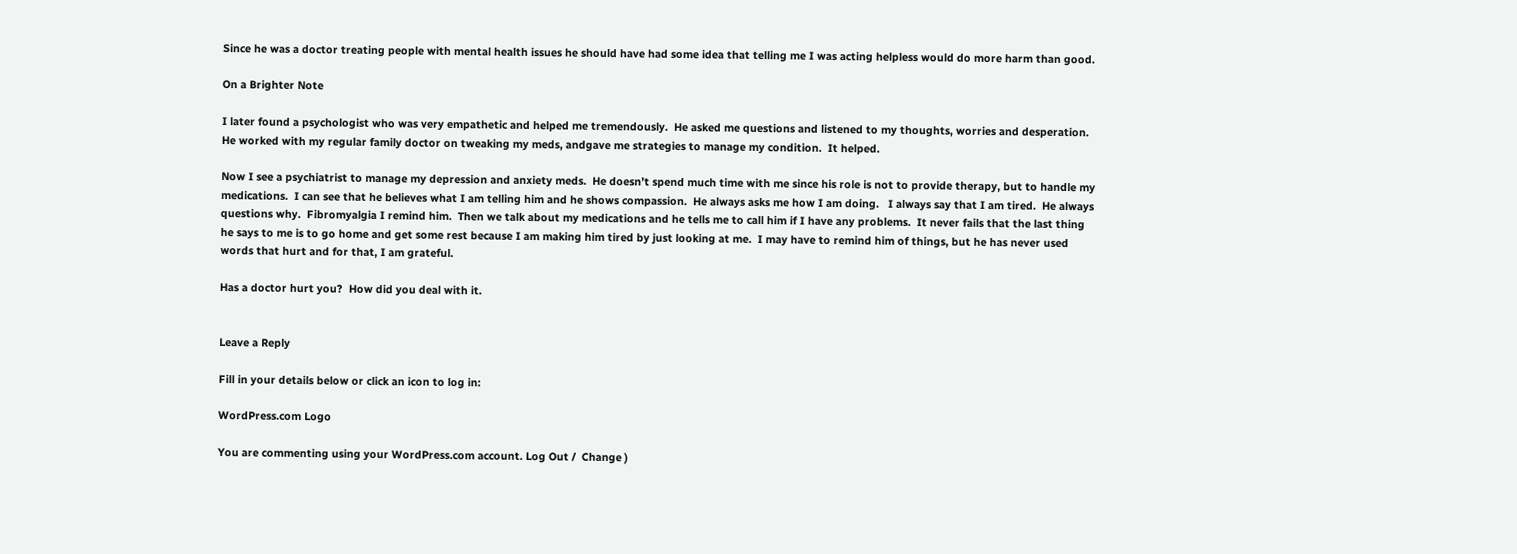Since he was a doctor treating people with mental health issues he should have had some idea that telling me I was acting helpless would do more harm than good.

On a Brighter Note

I later found a psychologist who was very empathetic and helped me tremendously.  He asked me questions and listened to my thoughts, worries and desperation.  He worked with my regular family doctor on tweaking my meds, andgave me strategies to manage my condition.  It helped.

Now I see a psychiatrist to manage my depression and anxiety meds.  He doesn’t spend much time with me since his role is not to provide therapy, but to handle my medications.  I can see that he believes what I am telling him and he shows compassion.  He always asks me how I am doing.   I always say that I am tired.  He always questions why.  Fibromyalgia I remind him.  Then we talk about my medications and he tells me to call him if I have any problems.  It never fails that the last thing he says to me is to go home and get some rest because I am making him tired by just looking at me.  I may have to remind him of things, but he has never used words that hurt and for that, I am grateful.

Has a doctor hurt you?  How did you deal with it.


Leave a Reply

Fill in your details below or click an icon to log in:

WordPress.com Logo

You are commenting using your WordPress.com account. Log Out /  Change )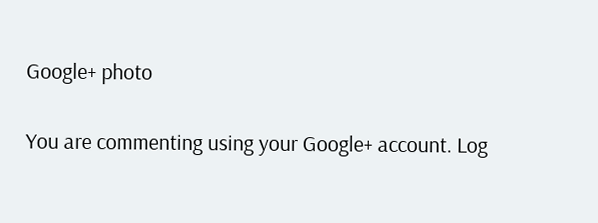Google+ photo

You are commenting using your Google+ account. Log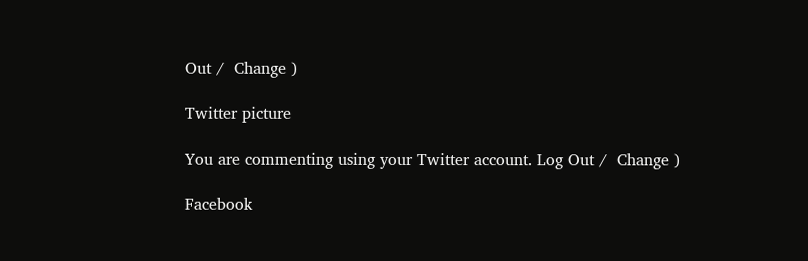Out /  Change )

Twitter picture

You are commenting using your Twitter account. Log Out /  Change )

Facebook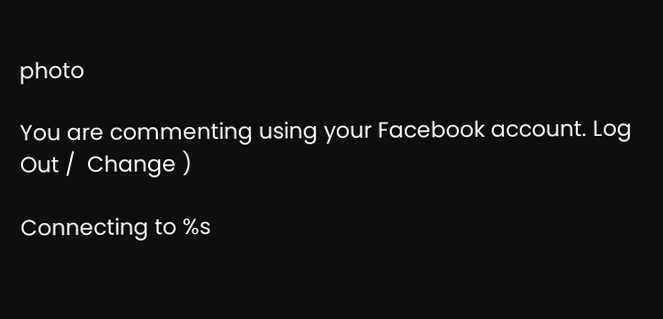photo

You are commenting using your Facebook account. Log Out /  Change )

Connecting to %s